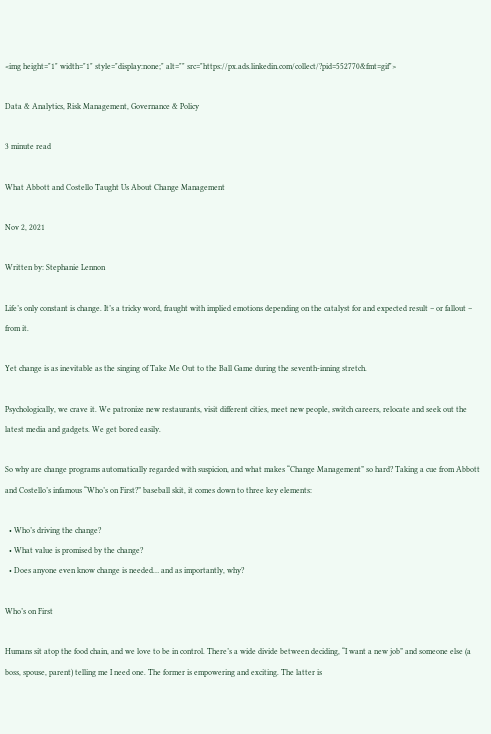<img height="1" width="1" style="display:none;" alt="" src="https://px.ads.linkedin.com/collect/?pid=552770&fmt=gif">

Data & Analytics, Risk Management, Governance & Policy

3 minute read

What Abbott and Costello Taught Us About Change Management

Nov 2, 2021

Written by: Stephanie Lennon

Life’s only constant is change. It’s a tricky word, fraught with implied emotions depending on the catalyst for and expected result – or fallout – from it.

Yet change is as inevitable as the singing of Take Me Out to the Ball Game during the seventh-inning stretch.

Psychologically, we crave it. We patronize new restaurants, visit different cities, meet new people, switch careers, relocate and seek out the latest media and gadgets. We get bored easily.

So why are change programs automatically regarded with suspicion, and what makes “Change Management” so hard? Taking a cue from Abbott and Costello’s infamous “Who’s on First?” baseball skit, it comes down to three key elements:

  • Who’s driving the change?
  • What value is promised by the change?
  • Does anyone even know change is needed… and as importantly, why?

Who’s on First

Humans sit atop the food chain, and we love to be in control. There’s a wide divide between deciding, “I want a new job” and someone else (a boss, spouse, parent) telling me I need one. The former is empowering and exciting. The latter is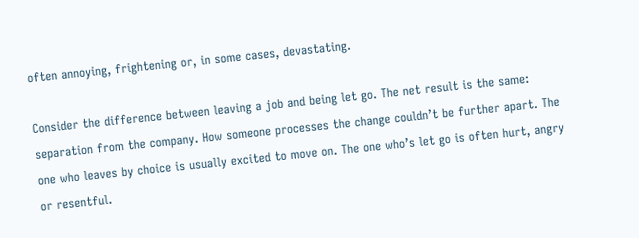often annoying, frightening or, in some cases, devastating.

Consider the difference between leaving a job and being let go. The net result is the same: separation from the company. How someone processes the change couldn’t be further apart. The one who leaves by choice is usually excited to move on. The one who’s let go is often hurt, angry or resentful.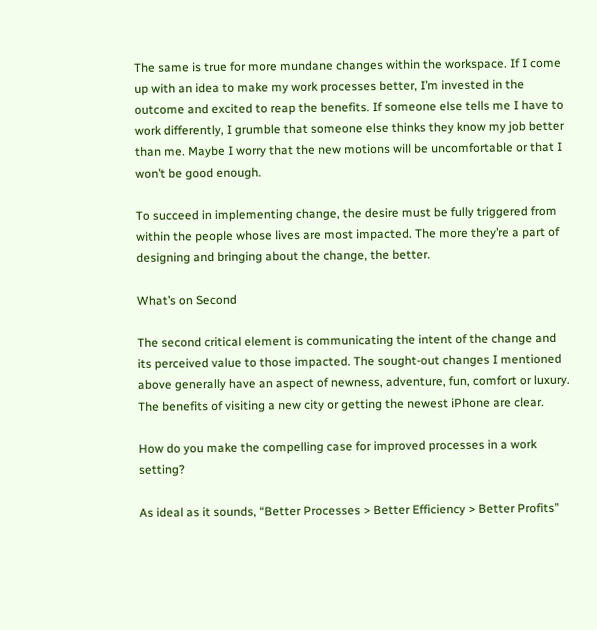The same is true for more mundane changes within the workspace. If I come up with an idea to make my work processes better, I’m invested in the outcome and excited to reap the benefits. If someone else tells me I have to work differently, I grumble that someone else thinks they know my job better than me. Maybe I worry that the new motions will be uncomfortable or that I won’t be good enough.

To succeed in implementing change, the desire must be fully triggered from within the people whose lives are most impacted. The more they’re a part of designing and bringing about the change, the better.

What’s on Second

The second critical element is communicating the intent of the change and its perceived value to those impacted. The sought-out changes I mentioned above generally have an aspect of newness, adventure, fun, comfort or luxury. The benefits of visiting a new city or getting the newest iPhone are clear.

How do you make the compelling case for improved processes in a work setting?

As ideal as it sounds, “Better Processes > Better Efficiency > Better Profits”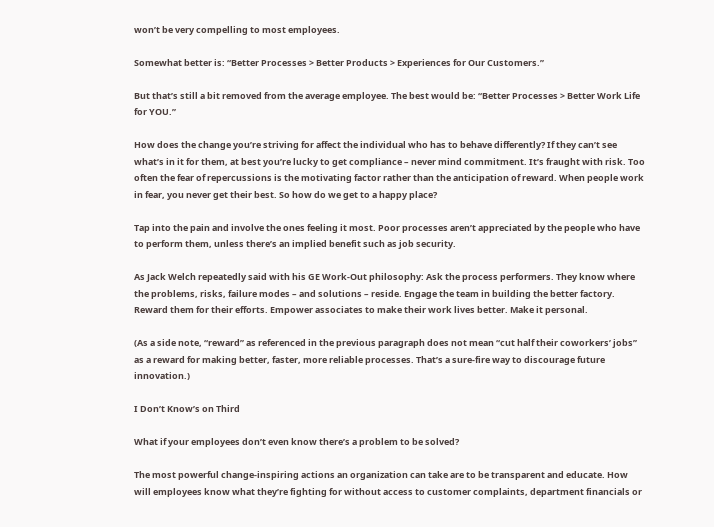won’t be very compelling to most employees.

Somewhat better is: “Better Processes > Better Products > Experiences for Our Customers.”

But that’s still a bit removed from the average employee. The best would be: “Better Processes > Better Work Life for YOU.”

How does the change you’re striving for affect the individual who has to behave differently? If they can’t see what’s in it for them, at best you’re lucky to get compliance – never mind commitment. It’s fraught with risk. Too often the fear of repercussions is the motivating factor rather than the anticipation of reward. When people work in fear, you never get their best. So how do we get to a happy place?

Tap into the pain and involve the ones feeling it most. Poor processes aren’t appreciated by the people who have to perform them, unless there’s an implied benefit such as job security.

As Jack Welch repeatedly said with his GE Work-Out philosophy: Ask the process performers. They know where the problems, risks, failure modes – and solutions – reside. Engage the team in building the better factory. Reward them for their efforts. Empower associates to make their work lives better. Make it personal.

(As a side note, “reward” as referenced in the previous paragraph does not mean “cut half their coworkers’ jobs” as a reward for making better, faster, more reliable processes. That’s a sure-fire way to discourage future innovation.)

I Don’t Know’s on Third

What if your employees don’t even know there’s a problem to be solved?

The most powerful change-inspiring actions an organization can take are to be transparent and educate. How will employees know what they’re fighting for without access to customer complaints, department financials or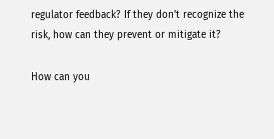regulator feedback? If they don’t recognize the risk, how can they prevent or mitigate it?

How can you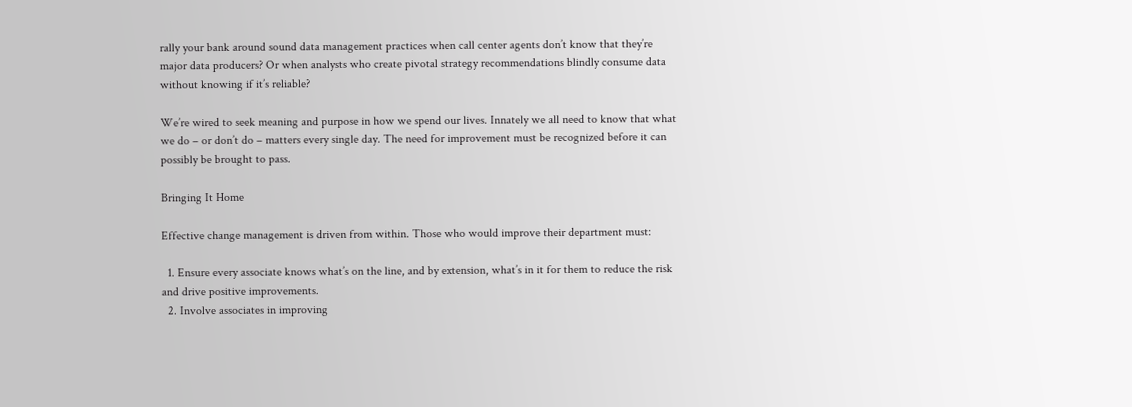rally your bank around sound data management practices when call center agents don’t know that they’re major data producers? Or when analysts who create pivotal strategy recommendations blindly consume data without knowing if it’s reliable?

We’re wired to seek meaning and purpose in how we spend our lives. Innately we all need to know that what we do – or don’t do – matters every single day. The need for improvement must be recognized before it can possibly be brought to pass.

Bringing It Home

Effective change management is driven from within. Those who would improve their department must:

  1. Ensure every associate knows what’s on the line, and by extension, what’s in it for them to reduce the risk and drive positive improvements.
  2. Involve associates in improving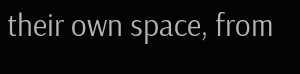their own space, from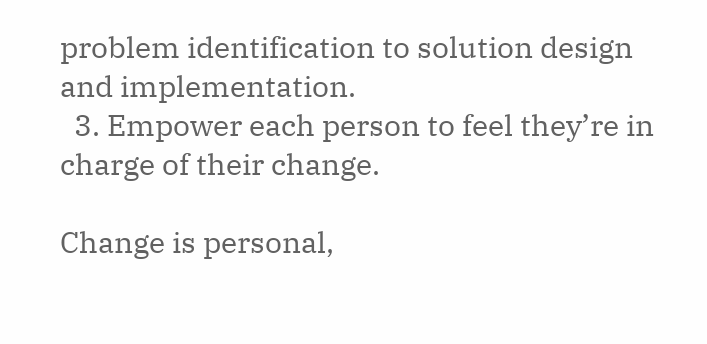problem identification to solution design and implementation.
  3. Empower each person to feel they’re in charge of their change.

Change is personal,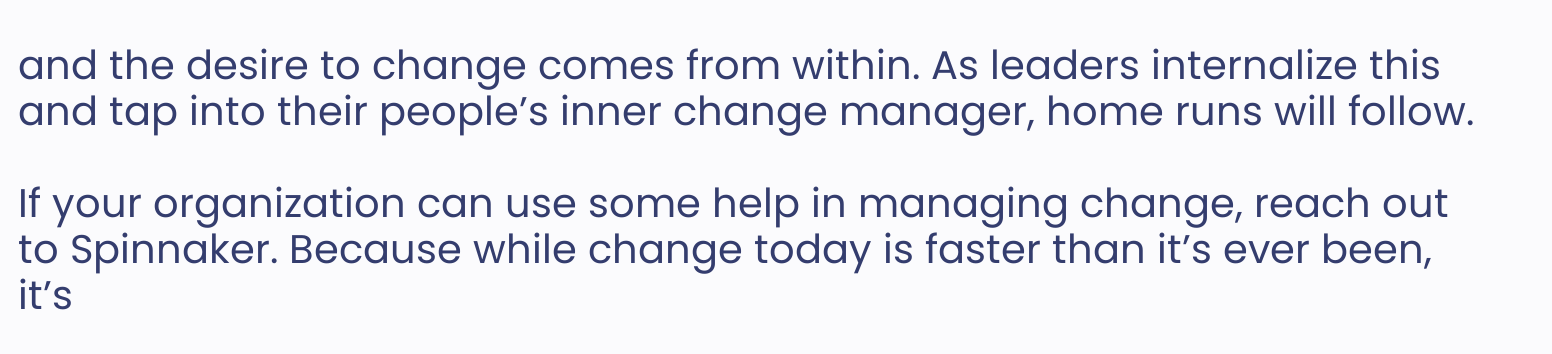and the desire to change comes from within. As leaders internalize this and tap into their people’s inner change manager, home runs will follow.

If your organization can use some help in managing change, reach out to Spinnaker. Because while change today is faster than it’s ever been, it’s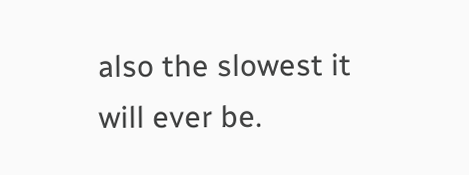also the slowest it will ever be.